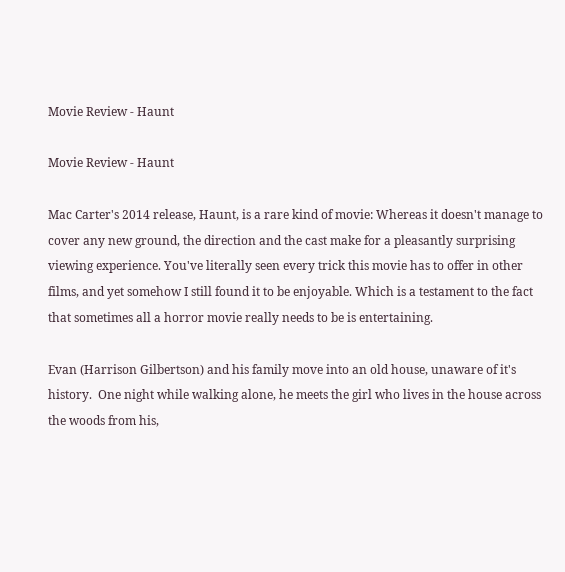Movie Review - Haunt

Movie Review - Haunt

Mac Carter's 2014 release, Haunt, is a rare kind of movie: Whereas it doesn't manage to cover any new ground, the direction and the cast make for a pleasantly surprising viewing experience. You've literally seen every trick this movie has to offer in other films, and yet somehow I still found it to be enjoyable. Which is a testament to the fact that sometimes all a horror movie really needs to be is entertaining.

Evan (Harrison Gilbertson) and his family move into an old house, unaware of it's history.  One night while walking alone, he meets the girl who lives in the house across the woods from his,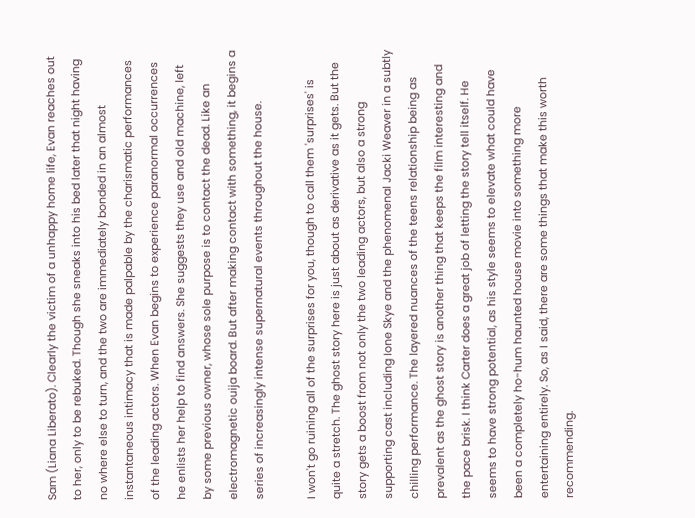Sam (Liana Liberato). Clearly the victim of a unhappy home life, Evan reaches out to her, only to be rebuked. Though she sneaks into his bed later that night having no where else to turn, and the two are immediately bonded in an almost instantaneous intimacy that is made palpable by the charismatic performances of the leading actors. When Evan begins to experience paranormal occurrences he enlists her help to find answers. She suggests they use and old machine, left by some previous owner, whose sole purpose is to contact the dead. Like an electromagnetic ouija board. But after making contact with something, it begins a series of increasingly intense supernatural events throughout the house.

I won't go ruining all of the surprises for you, though to call them 'surprises' is quite a stretch. The ghost story here is just about as derivative as it gets. But the story gets a boost from not only the two leading actors, but also a strong supporting cast including Ione Skye and the phenomenal Jacki Weaver in a subtly chilling performance. The layered nuances of the teens relationship being as prevalent as the ghost story is another thing that keeps the film interesting and the pace brisk. I think Carter does a great job of letting the story tell itself. He seems to have strong potential, as his style seems to elevate what could have been a completely ho-hum haunted house movie into something more entertaining entirely. So, as I said, there are some things that make this worth recommending.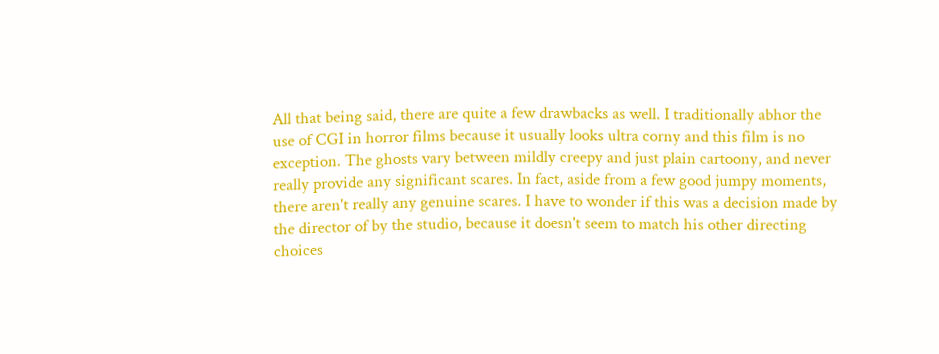All that being said, there are quite a few drawbacks as well. I traditionally abhor the use of CGI in horror films because it usually looks ultra corny and this film is no exception. The ghosts vary between mildly creepy and just plain cartoony, and never really provide any significant scares. In fact, aside from a few good jumpy moments, there aren't really any genuine scares. I have to wonder if this was a decision made by the director of by the studio, because it doesn't seem to match his other directing choices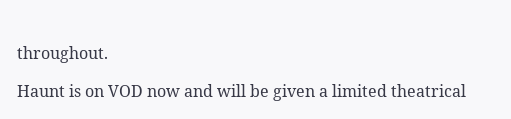throughout.

Haunt is on VOD now and will be given a limited theatrical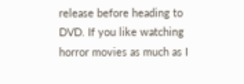release before heading to DVD. If you like watching horror movies as much as I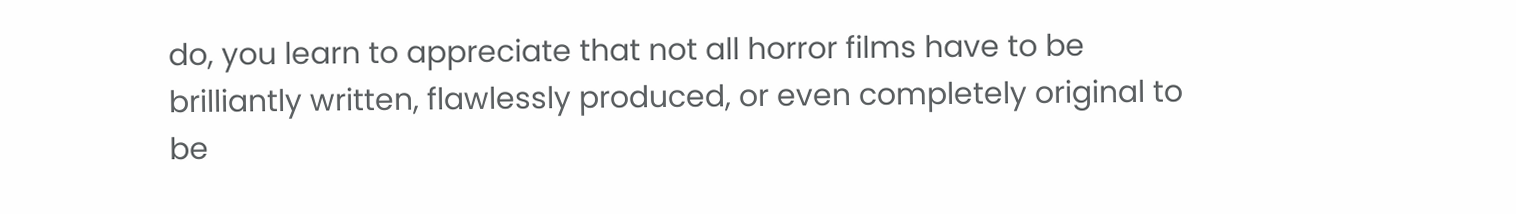do, you learn to appreciate that not all horror films have to be brilliantly written, flawlessly produced, or even completely original to be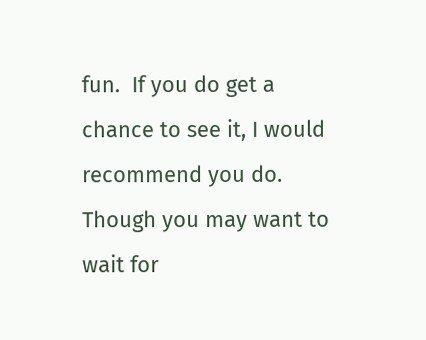fun.  If you do get a chance to see it, I would recommend you do. Though you may want to wait for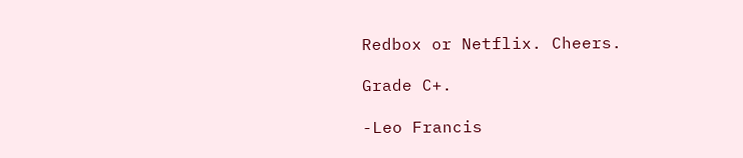Redbox or Netflix. Cheers.

Grade C+.

-Leo Francis